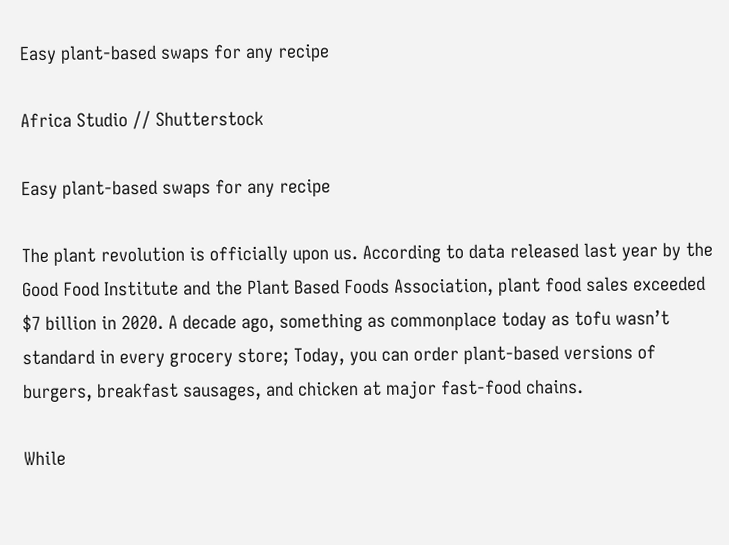Easy plant-based swaps for any recipe

Africa Studio // Shutterstock

Easy plant-based swaps for any recipe

The plant revolution is officially upon us. According to data released last year by the Good Food Institute and the Plant Based Foods Association, plant food sales exceeded $7 billion in 2020. A decade ago, something as commonplace today as tofu wasn’t standard in every grocery store; Today, you can order plant-based versions of burgers, breakfast sausages, and chicken at major fast-food chains.

While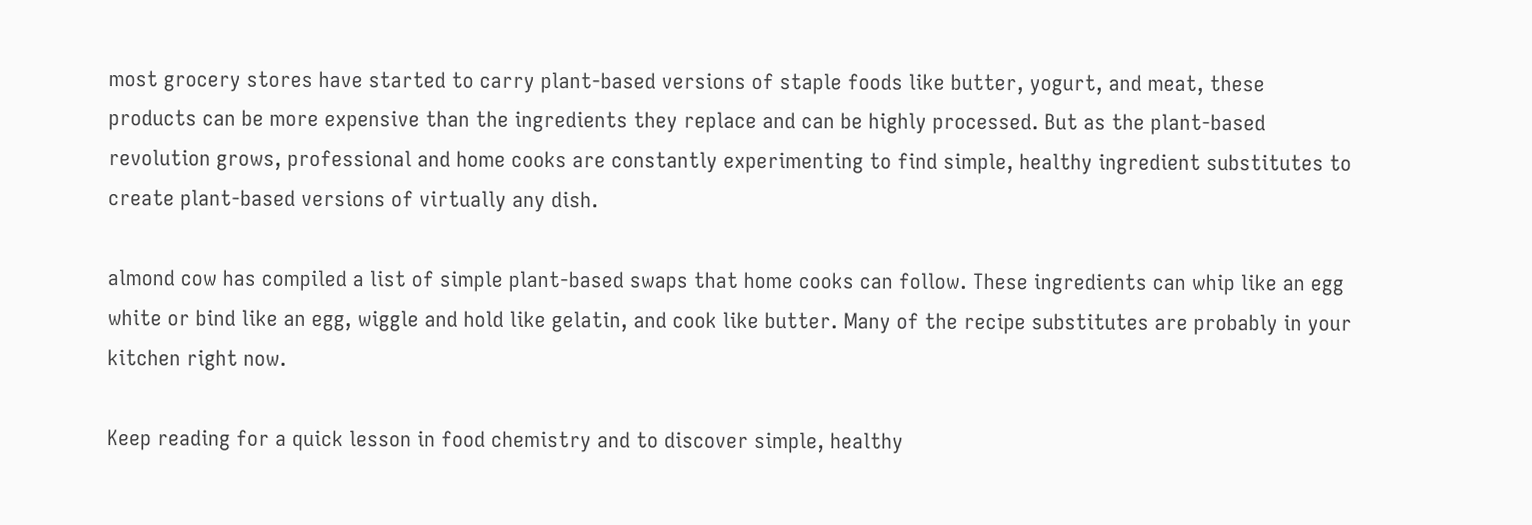most grocery stores have started to carry plant-based versions of staple foods like butter, yogurt, and meat, these products can be more expensive than the ingredients they replace and can be highly processed. But as the plant-based revolution grows, professional and home cooks are constantly experimenting to find simple, healthy ingredient substitutes to create plant-based versions of virtually any dish.

almond cow has compiled a list of simple plant-based swaps that home cooks can follow. These ingredients can whip like an egg white or bind like an egg, wiggle and hold like gelatin, and cook like butter. Many of the recipe substitutes are probably in your kitchen right now.

Keep reading for a quick lesson in food chemistry and to discover simple, healthy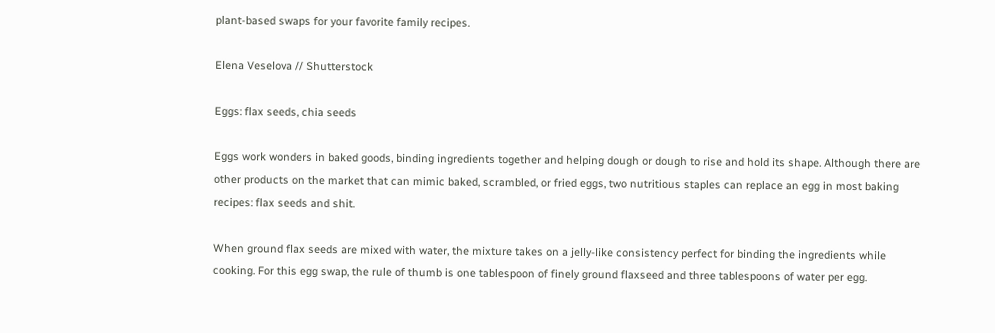plant-based swaps for your favorite family recipes.

Elena Veselova // Shutterstock

Eggs: flax seeds, chia seeds

Eggs work wonders in baked goods, binding ingredients together and helping dough or dough to rise and hold its shape. Although there are other products on the market that can mimic baked, scrambled, or fried eggs, two nutritious staples can replace an egg in most baking recipes: flax seeds and shit.

When ground flax seeds are mixed with water, the mixture takes on a jelly-like consistency perfect for binding the ingredients while cooking. For this egg swap, the rule of thumb is one tablespoon of finely ground flaxseed and three tablespoons of water per egg.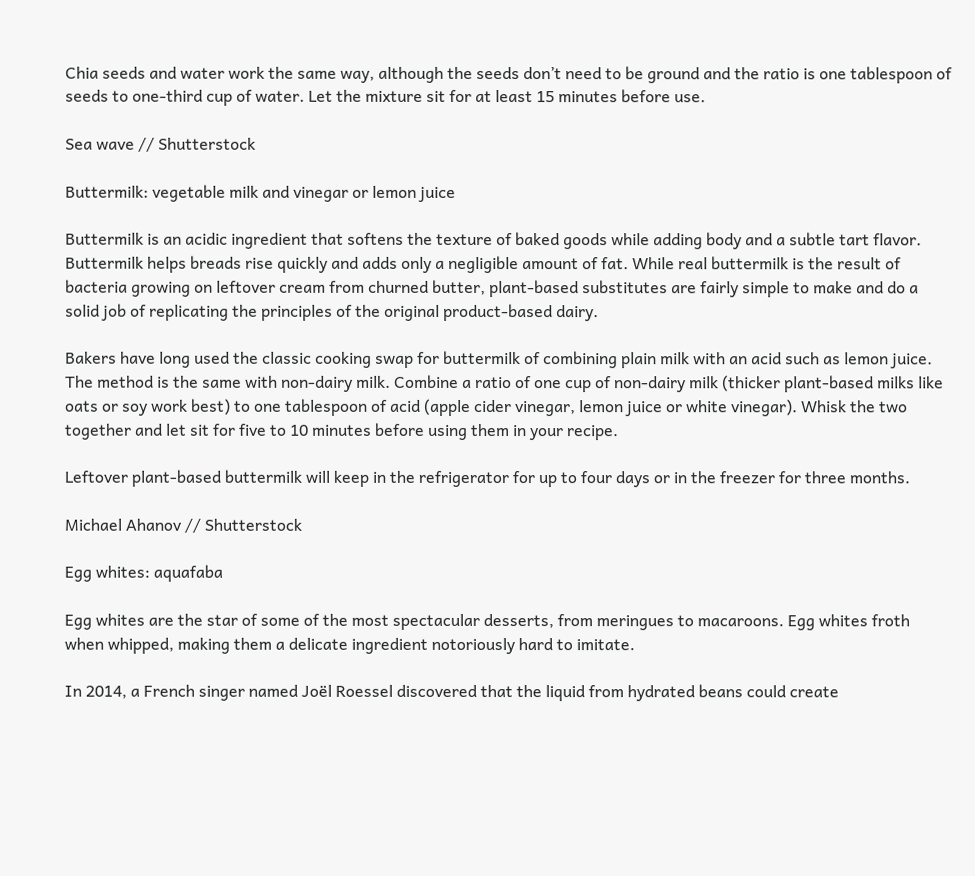Chia seeds and water work the same way, although the seeds don’t need to be ground and the ratio is one tablespoon of seeds to one-third cup of water. Let the mixture sit for at least 15 minutes before use.

Sea wave // Shutterstock

Buttermilk: vegetable milk and vinegar or lemon juice

Buttermilk is an acidic ingredient that softens the texture of baked goods while adding body and a subtle tart flavor. Buttermilk helps breads rise quickly and adds only a negligible amount of fat. While real buttermilk is the result of bacteria growing on leftover cream from churned butter, plant-based substitutes are fairly simple to make and do a solid job of replicating the principles of the original product-based dairy.

Bakers have long used the classic cooking swap for buttermilk of combining plain milk with an acid such as lemon juice. The method is the same with non-dairy milk. Combine a ratio of one cup of non-dairy milk (thicker plant-based milks like oats or soy work best) to one tablespoon of acid (apple cider vinegar, lemon juice or white vinegar). Whisk the two together and let sit for five to 10 minutes before using them in your recipe.

Leftover plant-based buttermilk will keep in the refrigerator for up to four days or in the freezer for three months.

Michael Ahanov // Shutterstock

Egg whites: aquafaba

Egg whites are the star of some of the most spectacular desserts, from meringues to macaroons. Egg whites froth when whipped, making them a delicate ingredient notoriously hard to imitate.

In 2014, a French singer named Joël Roessel discovered that the liquid from hydrated beans could create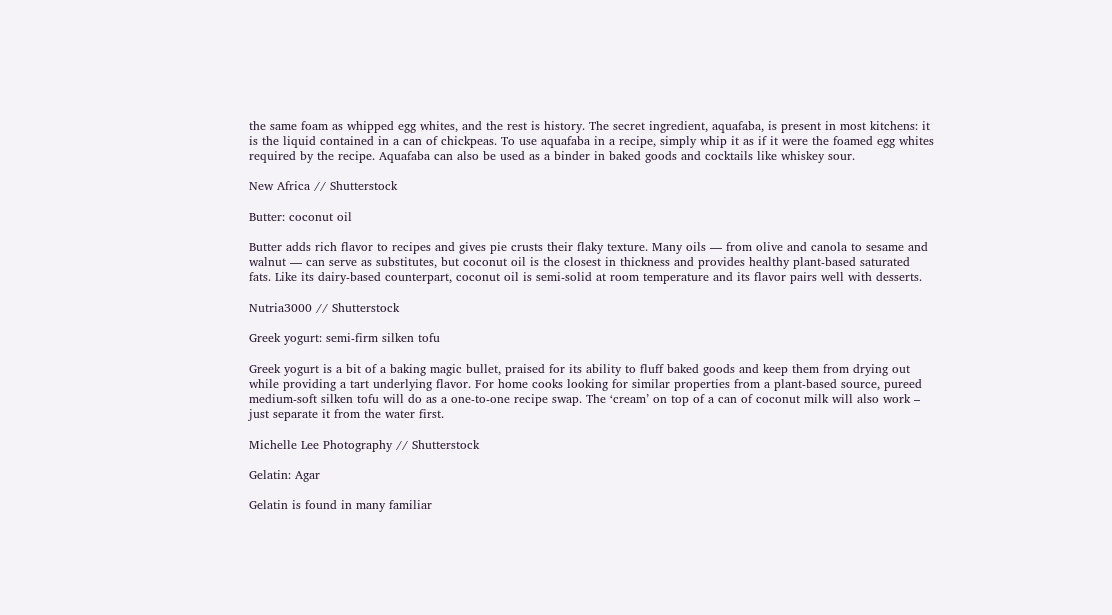the same foam as whipped egg whites, and the rest is history. The secret ingredient, aquafaba, is present in most kitchens: it is the liquid contained in a can of chickpeas. To use aquafaba in a recipe, simply whip it as if it were the foamed egg whites required by the recipe. Aquafaba can also be used as a binder in baked goods and cocktails like whiskey sour.

New Africa // Shutterstock

Butter: coconut oil

Butter adds rich flavor to recipes and gives pie crusts their flaky texture. Many oils — from olive and canola to sesame and walnut — can serve as substitutes, but coconut oil is the closest in thickness and provides healthy plant-based saturated fats. Like its dairy-based counterpart, coconut oil is semi-solid at room temperature and its flavor pairs well with desserts.

Nutria3000 // Shutterstock

Greek yogurt: semi-firm silken tofu

Greek yogurt is a bit of a baking magic bullet, praised for its ability to fluff baked goods and keep them from drying out while providing a tart underlying flavor. For home cooks looking for similar properties from a plant-based source, pureed medium-soft silken tofu will do as a one-to-one recipe swap. The ‘cream’ on top of a can of coconut milk will also work – just separate it from the water first.

Michelle Lee Photography // Shutterstock

Gelatin: Agar

Gelatin is found in many familiar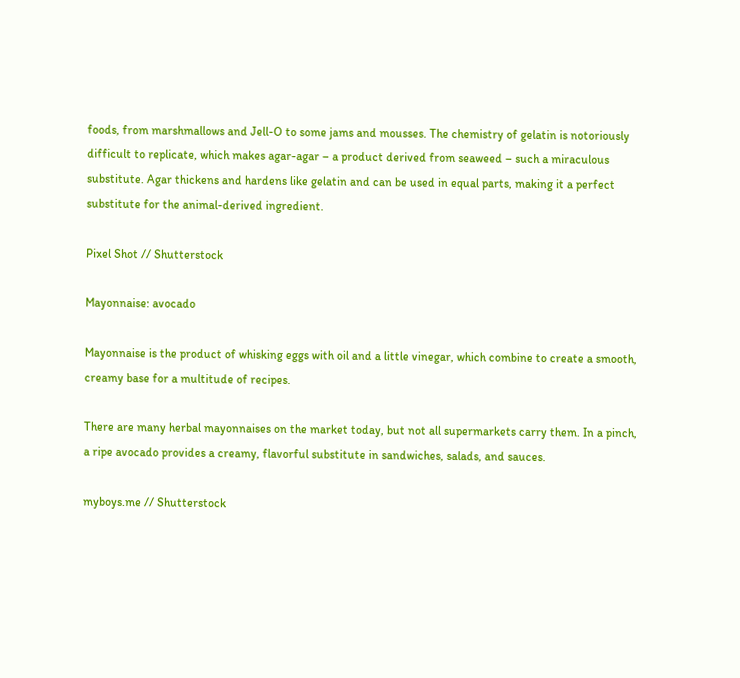foods, from marshmallows and Jell-O to some jams and mousses. The chemistry of gelatin is notoriously difficult to replicate, which makes agar-agar – a product derived from seaweed – such a miraculous substitute. Agar thickens and hardens like gelatin and can be used in equal parts, making it a perfect substitute for the animal-derived ingredient.

Pixel Shot // Shutterstock

Mayonnaise: avocado

Mayonnaise is the product of whisking eggs with oil and a little vinegar, which combine to create a smooth, creamy base for a multitude of recipes.

There are many herbal mayonnaises on the market today, but not all supermarkets carry them. In a pinch, a ripe avocado provides a creamy, flavorful substitute in sandwiches, salads, and sauces.

myboys.me // Shutterstock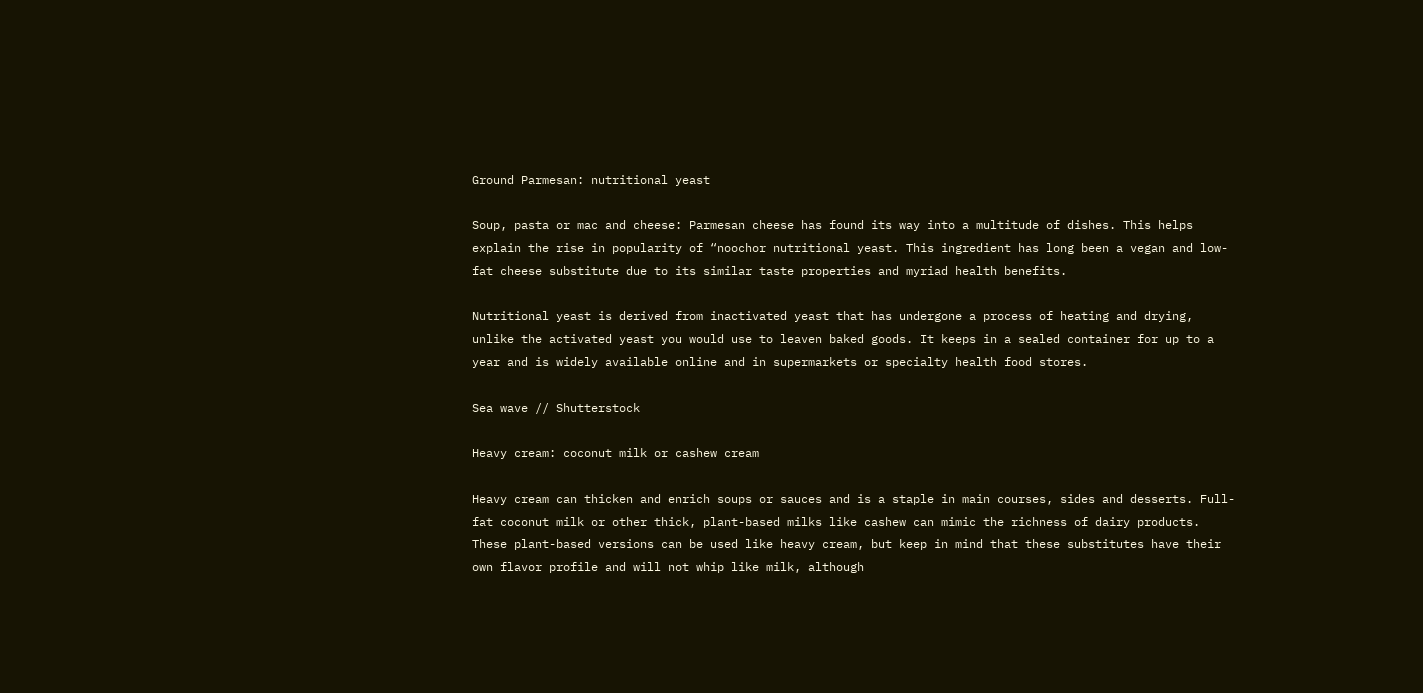Ground Parmesan: nutritional yeast

Soup, pasta or mac and cheese: Parmesan cheese has found its way into a multitude of dishes. This helps explain the rise in popularity of “noochor nutritional yeast. This ingredient has long been a vegan and low-fat cheese substitute due to its similar taste properties and myriad health benefits.

Nutritional yeast is derived from inactivated yeast that has undergone a process of heating and drying, unlike the activated yeast you would use to leaven baked goods. It keeps in a sealed container for up to a year and is widely available online and in supermarkets or specialty health food stores.

Sea wave // Shutterstock

Heavy cream: coconut milk or cashew cream

Heavy cream can thicken and enrich soups or sauces and is a staple in main courses, sides and desserts. Full-fat coconut milk or other thick, plant-based milks like cashew can mimic the richness of dairy products. These plant-based versions can be used like heavy cream, but keep in mind that these substitutes have their own flavor profile and will not whip like milk, although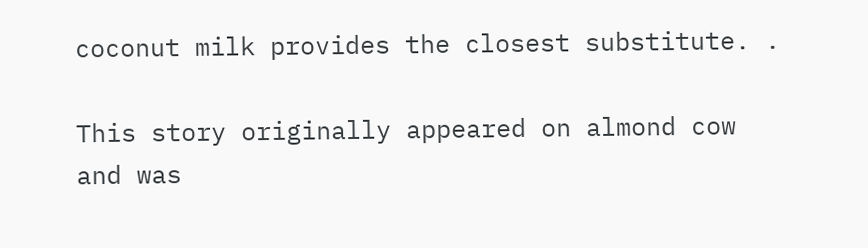coconut milk provides the closest substitute. .

This story originally appeared on almond cow
and was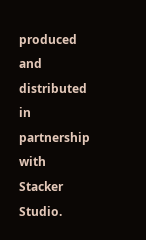produced and distributed in partnership with Stacker Studio.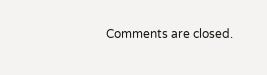Comments are closed.